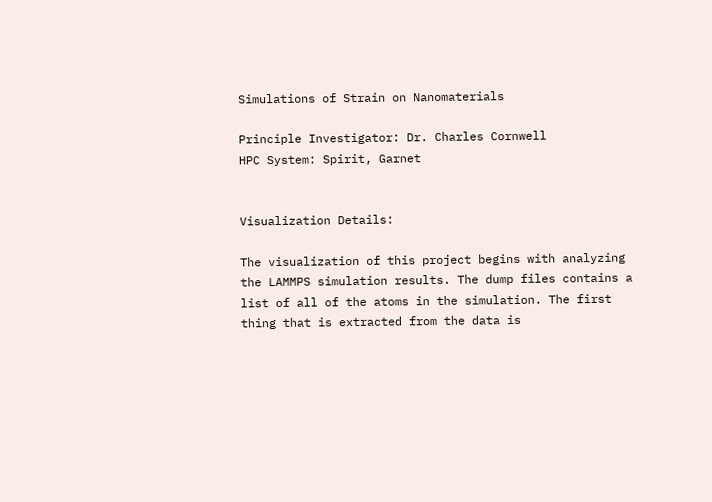Simulations of Strain on Nanomaterials

Principle Investigator: Dr. Charles Cornwell
HPC System: Spirit, Garnet


Visualization Details:

The visualization of this project begins with analyzing the LAMMPS simulation results. The dump files contains a list of all of the atoms in the simulation. The first thing that is extracted from the data is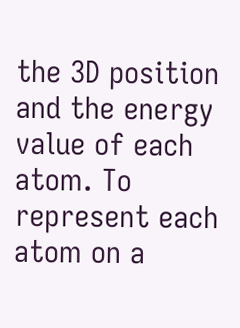the 3D position and the energy value of each atom. To represent each atom on a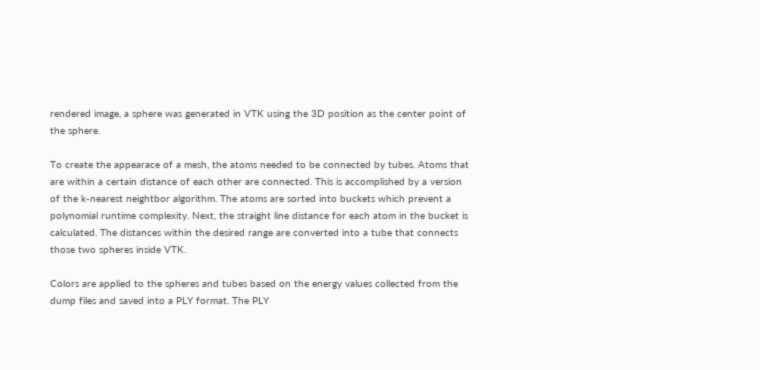rendered image, a sphere was generated in VTK using the 3D position as the center point of the sphere.

To create the appearace of a mesh, the atoms needed to be connected by tubes. Atoms that are within a certain distance of each other are connected. This is accomplished by a version of the k-nearest neightbor algorithm. The atoms are sorted into buckets which prevent a polynomial runtime complexity. Next, the straight line distance for each atom in the bucket is calculated. The distances within the desired range are converted into a tube that connects those two spheres inside VTK.

Colors are applied to the spheres and tubes based on the energy values collected from the dump files and saved into a PLY format. The PLY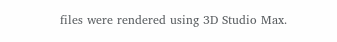files were rendered using 3D Studio Max.